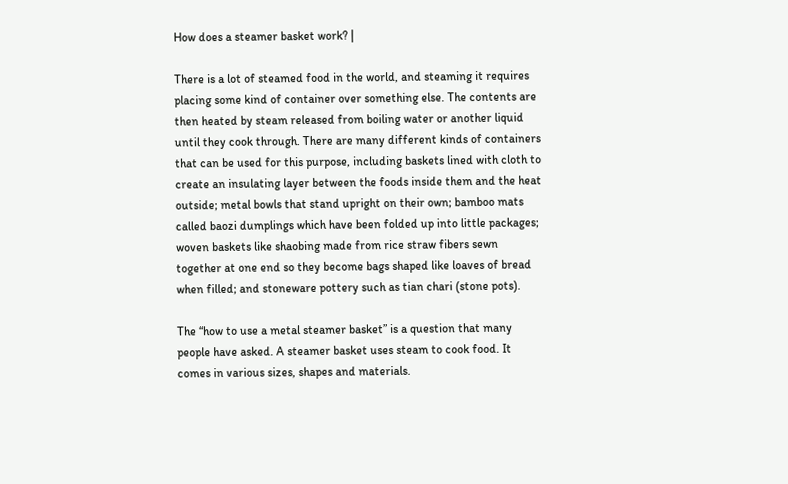How does a steamer basket work? |

There is a lot of steamed food in the world, and steaming it requires placing some kind of container over something else. The contents are then heated by steam released from boiling water or another liquid until they cook through. There are many different kinds of containers that can be used for this purpose, including baskets lined with cloth to create an insulating layer between the foods inside them and the heat outside; metal bowls that stand upright on their own; bamboo mats called baozi dumplings which have been folded up into little packages; woven baskets like shaobing made from rice straw fibers sewn together at one end so they become bags shaped like loaves of bread when filled; and stoneware pottery such as tian chari (stone pots).

The “how to use a metal steamer basket” is a question that many people have asked. A steamer basket uses steam to cook food. It comes in various sizes, shapes and materials.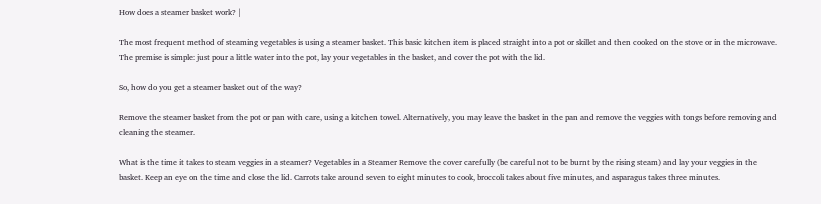How does a steamer basket work? |

The most frequent method of steaming vegetables is using a steamer basket. This basic kitchen item is placed straight into a pot or skillet and then cooked on the stove or in the microwave. The premise is simple: just pour a little water into the pot, lay your vegetables in the basket, and cover the pot with the lid.

So, how do you get a steamer basket out of the way?

Remove the steamer basket from the pot or pan with care, using a kitchen towel. Alternatively, you may leave the basket in the pan and remove the veggies with tongs before removing and cleaning the steamer.

What is the time it takes to steam veggies in a steamer? Vegetables in a Steamer Remove the cover carefully (be careful not to be burnt by the rising steam) and lay your veggies in the basket. Keep an eye on the time and close the lid. Carrots take around seven to eight minutes to cook, broccoli takes about five minutes, and asparagus takes three minutes.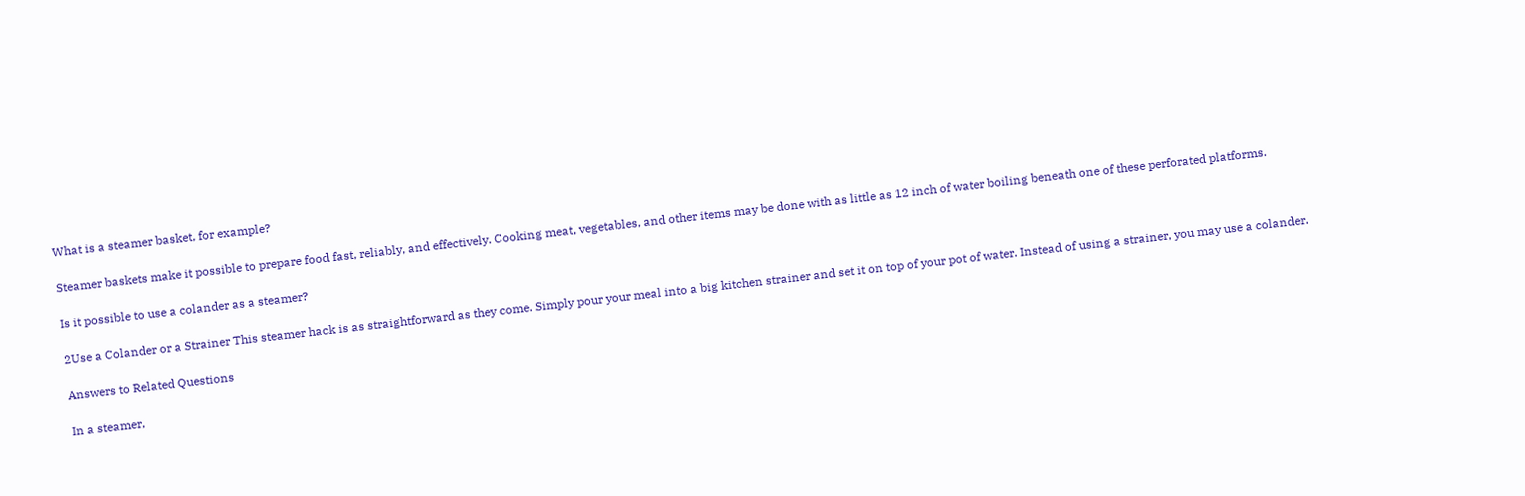What is a steamer basket, for example?

Steamer baskets make it possible to prepare food fast, reliably, and effectively. Cooking meat, vegetables, and other items may be done with as little as 12 inch of water boiling beneath one of these perforated platforms.

Is it possible to use a colander as a steamer?

2Use a Colander or a Strainer This steamer hack is as straightforward as they come. Simply pour your meal into a big kitchen strainer and set it on top of your pot of water. Instead of using a strainer, you may use a colander.

Answers to Related Questions

In a steamer,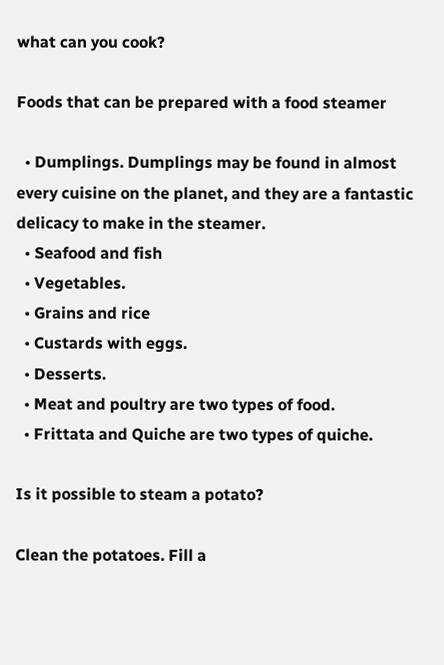what can you cook?

Foods that can be prepared with a food steamer

  • Dumplings. Dumplings may be found in almost every cuisine on the planet, and they are a fantastic delicacy to make in the steamer.
  • Seafood and fish
  • Vegetables.
  • Grains and rice
  • Custards with eggs.
  • Desserts.
  • Meat and poultry are two types of food.
  • Frittata and Quiche are two types of quiche.

Is it possible to steam a potato?

Clean the potatoes. Fill a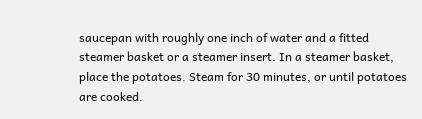saucepan with roughly one inch of water and a fitted steamer basket or a steamer insert. In a steamer basket, place the potatoes. Steam for 30 minutes, or until potatoes are cooked.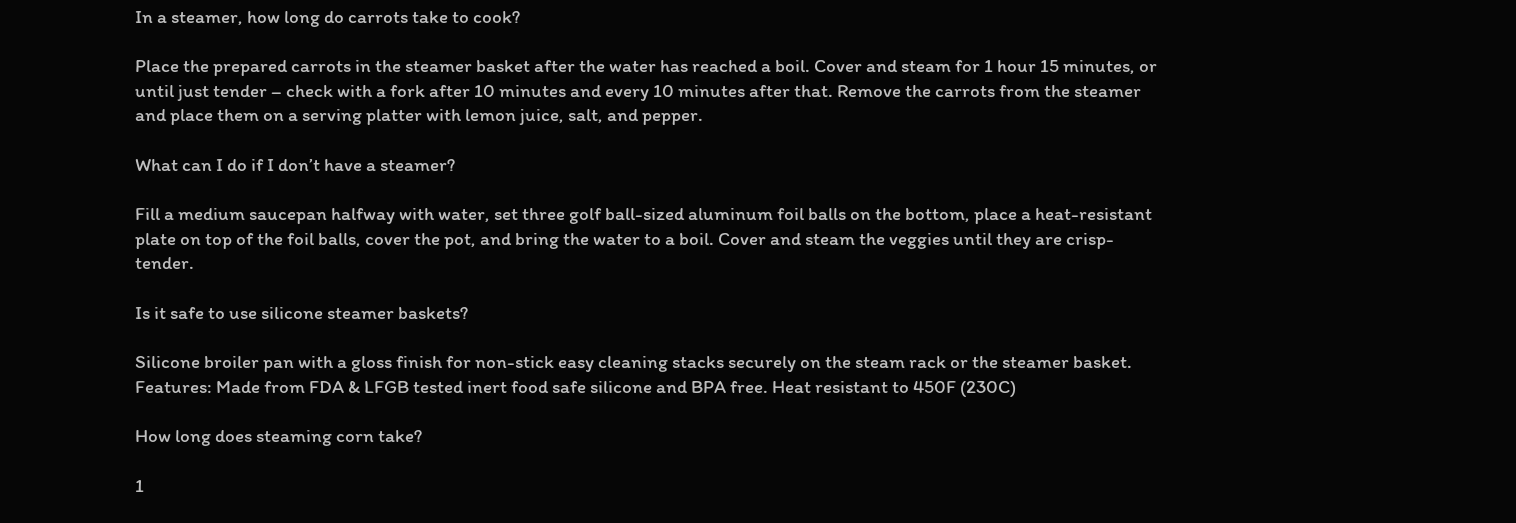In a steamer, how long do carrots take to cook?

Place the prepared carrots in the steamer basket after the water has reached a boil. Cover and steam for 1 hour 15 minutes, or until just tender – check with a fork after 10 minutes and every 10 minutes after that. Remove the carrots from the steamer and place them on a serving platter with lemon juice, salt, and pepper.

What can I do if I don’t have a steamer?

Fill a medium saucepan halfway with water, set three golf ball-sized aluminum foil balls on the bottom, place a heat-resistant plate on top of the foil balls, cover the pot, and bring the water to a boil. Cover and steam the veggies until they are crisp-tender.

Is it safe to use silicone steamer baskets?

Silicone broiler pan with a gloss finish for non-stick easy cleaning stacks securely on the steam rack or the steamer basket. Features: Made from FDA & LFGB tested inert food safe silicone and BPA free. Heat resistant to 450F (230C)

How long does steaming corn take?

1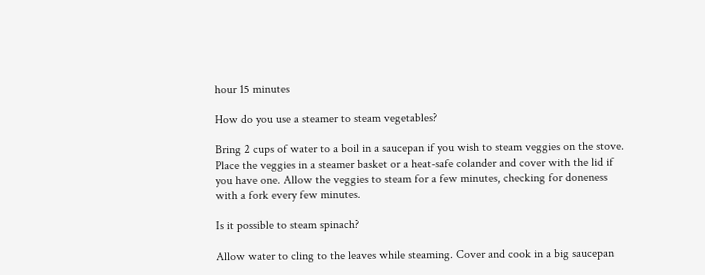hour 15 minutes

How do you use a steamer to steam vegetables?

Bring 2 cups of water to a boil in a saucepan if you wish to steam veggies on the stove. Place the veggies in a steamer basket or a heat-safe colander and cover with the lid if you have one. Allow the veggies to steam for a few minutes, checking for doneness with a fork every few minutes.

Is it possible to steam spinach?

Allow water to cling to the leaves while steaming. Cover and cook in a big saucepan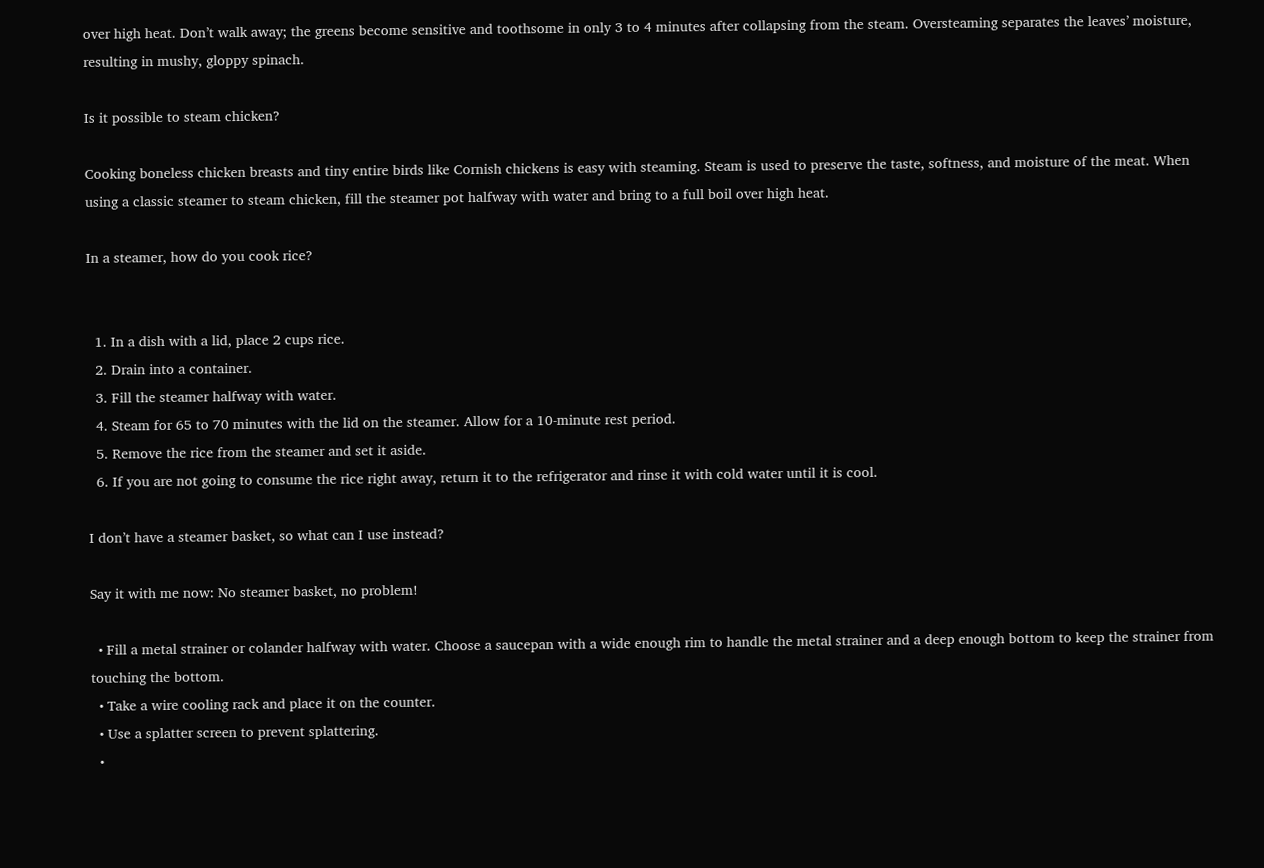over high heat. Don’t walk away; the greens become sensitive and toothsome in only 3 to 4 minutes after collapsing from the steam. Oversteaming separates the leaves’ moisture, resulting in mushy, gloppy spinach.

Is it possible to steam chicken?

Cooking boneless chicken breasts and tiny entire birds like Cornish chickens is easy with steaming. Steam is used to preserve the taste, softness, and moisture of the meat. When using a classic steamer to steam chicken, fill the steamer pot halfway with water and bring to a full boil over high heat.

In a steamer, how do you cook rice?


  1. In a dish with a lid, place 2 cups rice.
  2. Drain into a container.
  3. Fill the steamer halfway with water.
  4. Steam for 65 to 70 minutes with the lid on the steamer. Allow for a 10-minute rest period.
  5. Remove the rice from the steamer and set it aside.
  6. If you are not going to consume the rice right away, return it to the refrigerator and rinse it with cold water until it is cool.

I don’t have a steamer basket, so what can I use instead?

Say it with me now: No steamer basket, no problem!

  • Fill a metal strainer or colander halfway with water. Choose a saucepan with a wide enough rim to handle the metal strainer and a deep enough bottom to keep the strainer from touching the bottom.
  • Take a wire cooling rack and place it on the counter.
  • Use a splatter screen to prevent splattering.
  •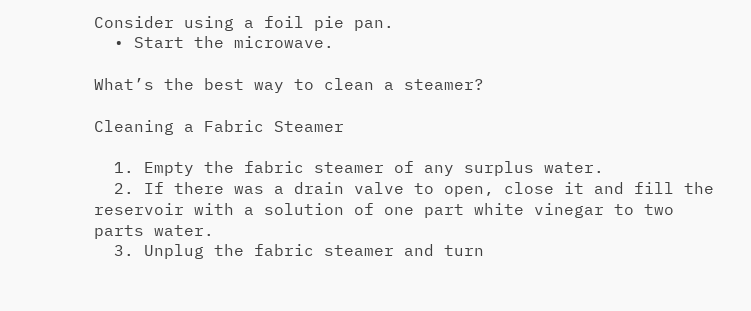Consider using a foil pie pan.
  • Start the microwave.

What’s the best way to clean a steamer?

Cleaning a Fabric Steamer

  1. Empty the fabric steamer of any surplus water.
  2. If there was a drain valve to open, close it and fill the reservoir with a solution of one part white vinegar to two parts water.
  3. Unplug the fabric steamer and turn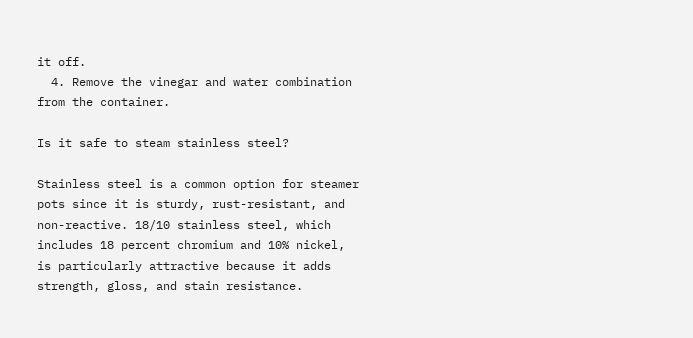it off.
  4. Remove the vinegar and water combination from the container.

Is it safe to steam stainless steel?

Stainless steel is a common option for steamer pots since it is sturdy, rust-resistant, and non-reactive. 18/10 stainless steel, which includes 18 percent chromium and 10% nickel, is particularly attractive because it adds strength, gloss, and stain resistance.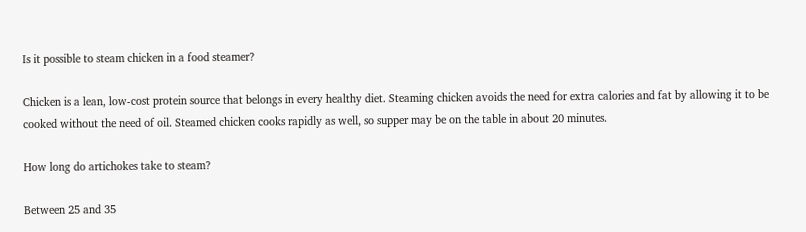Is it possible to steam chicken in a food steamer?

Chicken is a lean, low-cost protein source that belongs in every healthy diet. Steaming chicken avoids the need for extra calories and fat by allowing it to be cooked without the need of oil. Steamed chicken cooks rapidly as well, so supper may be on the table in about 20 minutes.

How long do artichokes take to steam?

Between 25 and 35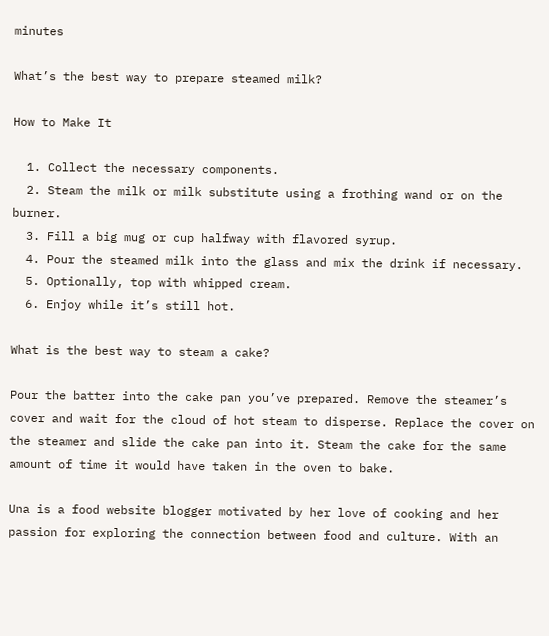minutes

What’s the best way to prepare steamed milk?

How to Make It

  1. Collect the necessary components.
  2. Steam the milk or milk substitute using a frothing wand or on the burner.
  3. Fill a big mug or cup halfway with flavored syrup.
  4. Pour the steamed milk into the glass and mix the drink if necessary.
  5. Optionally, top with whipped cream.
  6. Enjoy while it’s still hot.

What is the best way to steam a cake?

Pour the batter into the cake pan you’ve prepared. Remove the steamer’s cover and wait for the cloud of hot steam to disperse. Replace the cover on the steamer and slide the cake pan into it. Steam the cake for the same amount of time it would have taken in the oven to bake.

Una is a food website blogger motivated by her love of cooking and her passion for exploring the connection between food and culture. With an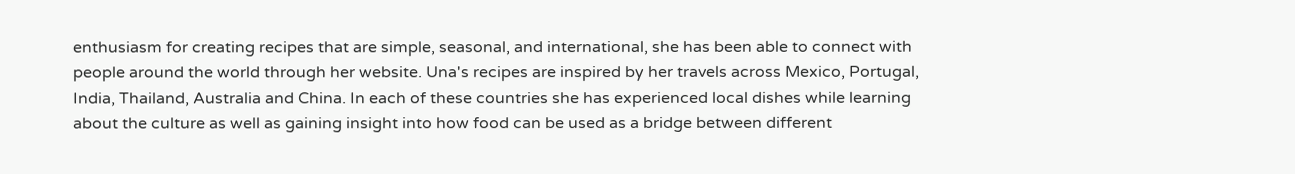enthusiasm for creating recipes that are simple, seasonal, and international, she has been able to connect with people around the world through her website. Una's recipes are inspired by her travels across Mexico, Portugal, India, Thailand, Australia and China. In each of these countries she has experienced local dishes while learning about the culture as well as gaining insight into how food can be used as a bridge between different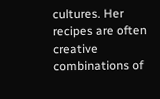cultures. Her recipes are often creative combinations of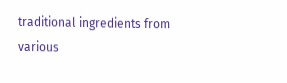traditional ingredients from various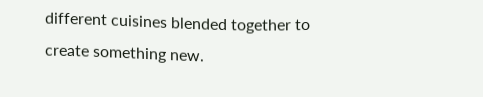different cuisines blended together to create something new.